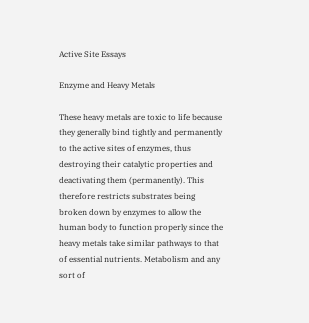Active Site Essays

Enzyme and Heavy Metals

These heavy metals are toxic to life because they generally bind tightly and permanently to the active sites of enzymes, thus destroying their catalytic properties and deactivating them (permanently). This therefore restricts substrates being broken down by enzymes to allow the human body to function properly since the heavy metals take similar pathways to that of essential nutrients. Metabolism and any sort of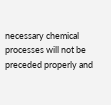necessary chemical processes will not be preceded properly and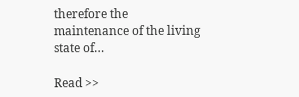therefore the maintenance of the living state of…

Read >>